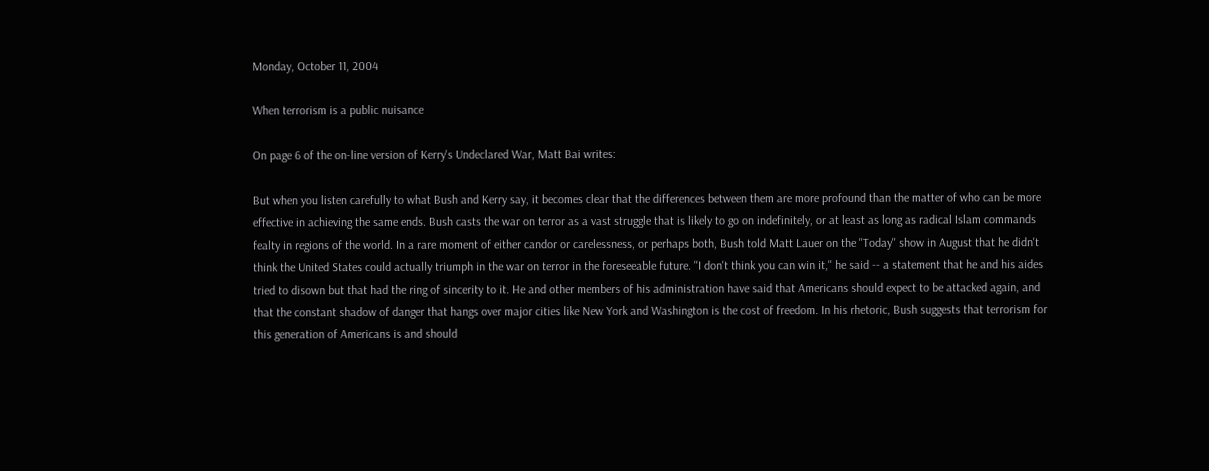Monday, October 11, 2004

When terrorism is a public nuisance

On page 6 of the on-line version of Kerry's Undeclared War, Matt Bai writes:

But when you listen carefully to what Bush and Kerry say, it becomes clear that the differences between them are more profound than the matter of who can be more effective in achieving the same ends. Bush casts the war on terror as a vast struggle that is likely to go on indefinitely, or at least as long as radical Islam commands fealty in regions of the world. In a rare moment of either candor or carelessness, or perhaps both, Bush told Matt Lauer on the ''Today'' show in August that he didn't think the United States could actually triumph in the war on terror in the foreseeable future. ''I don't think you can win it,'' he said -- a statement that he and his aides tried to disown but that had the ring of sincerity to it. He and other members of his administration have said that Americans should expect to be attacked again, and that the constant shadow of danger that hangs over major cities like New York and Washington is the cost of freedom. In his rhetoric, Bush suggests that terrorism for this generation of Americans is and should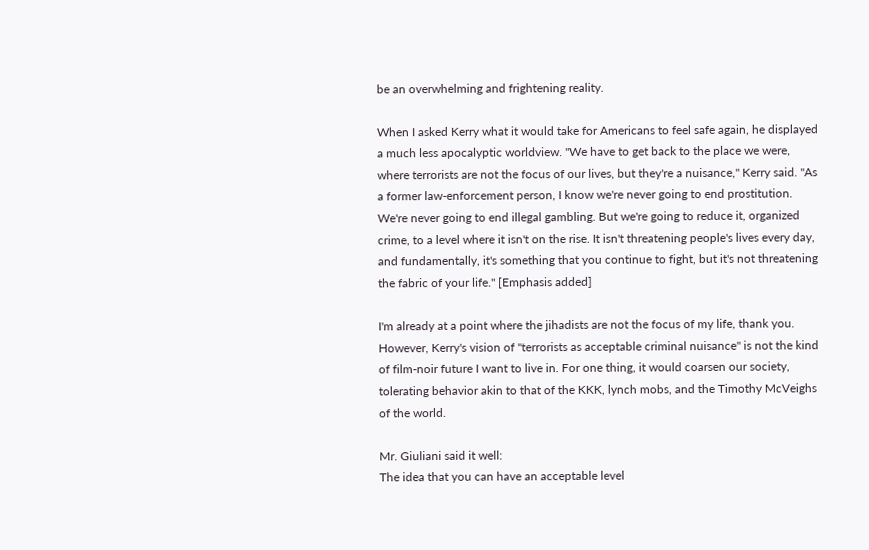be an overwhelming and frightening reality.

When I asked Kerry what it would take for Americans to feel safe again, he displayed a much less apocalyptic worldview. ''We have to get back to the place we were, where terrorists are not the focus of our lives, but they're a nuisance,'' Kerry said. ''As a former law-enforcement person, I know we're never going to end prostitution. We're never going to end illegal gambling. But we're going to reduce it, organized crime, to a level where it isn't on the rise. It isn't threatening people's lives every day, and fundamentally, it's something that you continue to fight, but it's not threatening the fabric of your life.'' [Emphasis added]

I'm already at a point where the jihadists are not the focus of my life, thank you. However, Kerry's vision of "terrorists as acceptable criminal nuisance" is not the kind of film-noir future I want to live in. For one thing, it would coarsen our society, tolerating behavior akin to that of the KKK, lynch mobs, and the Timothy McVeighs of the world.

Mr. Giuliani said it well:
The idea that you can have an acceptable level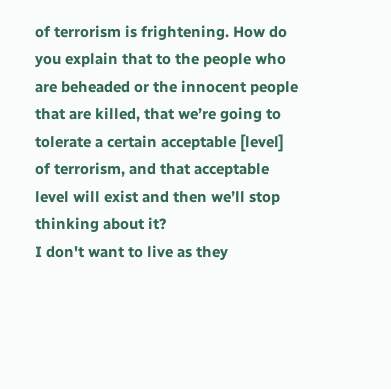of terrorism is frightening. How do you explain that to the people who are beheaded or the innocent people that are killed, that we’re going to tolerate a certain acceptable [level] of terrorism, and that acceptable level will exist and then we’ll stop thinking about it?
I don't want to live as they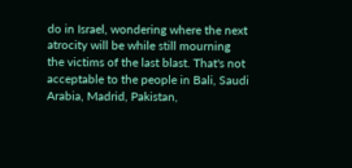do in Israel, wondering where the next atrocity will be while still mourning the victims of the last blast. That's not acceptable to the people in Bali, Saudi Arabia, Madrid, Pakistan,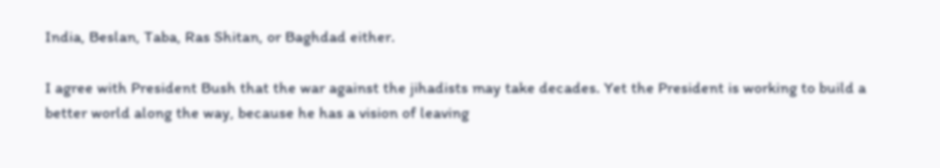India, Beslan, Taba, Ras Shitan, or Baghdad either.

I agree with President Bush that the war against the jihadists may take decades. Yet the President is working to build a better world along the way, because he has a vision of leaving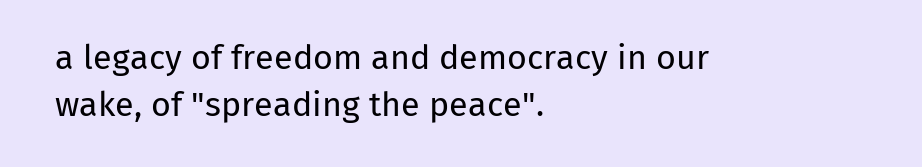a legacy of freedom and democracy in our wake, of "spreading the peace".